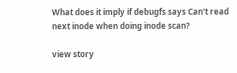What does it imply if debugfs says Can't read next inode when doing inode scan?

view story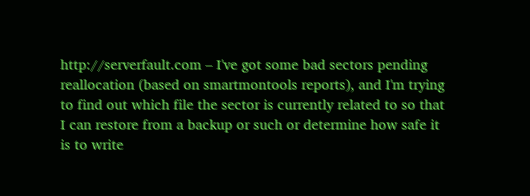http://serverfault.com – I've got some bad sectors pending reallocation (based on smartmontools reports), and I'm trying to find out which file the sector is currently related to so that I can restore from a backup or such or determine how safe it is to write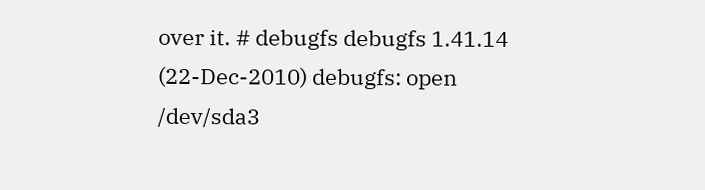over it. # debugfs debugfs 1.41.14 (22-Dec-2010) debugfs: open /dev/sda3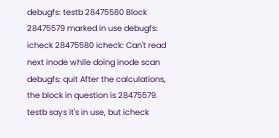debugfs: testb 28475580 Block 28475579 marked in use debugfs: icheck 28475580 icheck: Can't read next inode while doing inode scan debugfs: quit After the calculations, the block in question is 28475579. testb says it's in use, but icheck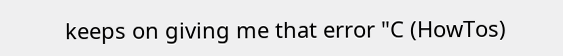keeps on giving me that error "C (HowTos)